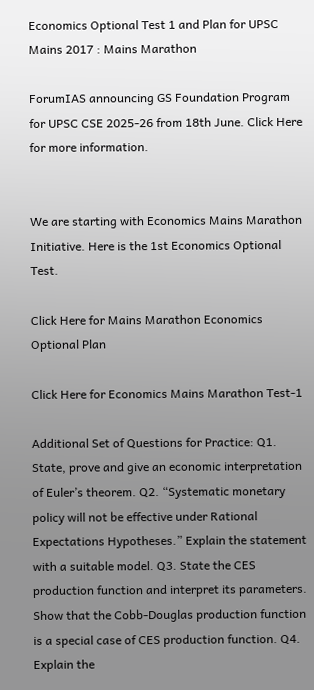Economics Optional Test 1 and Plan for UPSC Mains 2017 : Mains Marathon

ForumIAS announcing GS Foundation Program for UPSC CSE 2025-26 from 18th June. Click Here for more information.


We are starting with Economics Mains Marathon Initiative. Here is the 1st Economics Optional Test.

Click Here for Mains Marathon Economics Optional Plan

Click Here for Economics Mains Marathon Test-1

Additional Set of Questions for Practice: Q1. State, prove and give an economic interpretation of Euler’s theorem. Q2. “Systematic monetary policy will not be effective under Rational Expectations Hypotheses.” Explain the statement with a suitable model. Q3. State the CES production function and interpret its parameters. Show that the Cobb-Douglas production function is a special case of CES production function. Q4. Explain the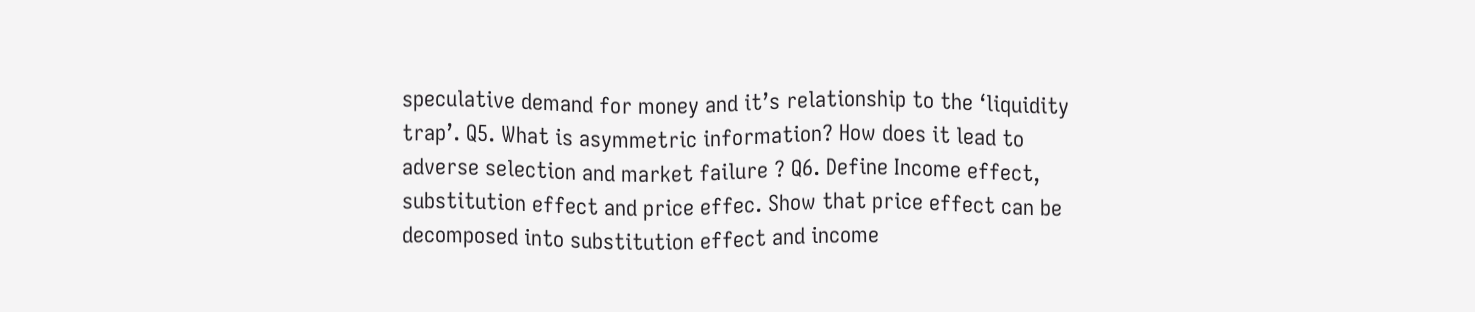speculative demand for money and it’s relationship to the ‘liquidity trap’. Q5. What is asymmetric information? How does it lead to adverse selection and market failure ? Q6. Define Income effect, substitution effect and price effec. Show that price effect can be decomposed into substitution effect and income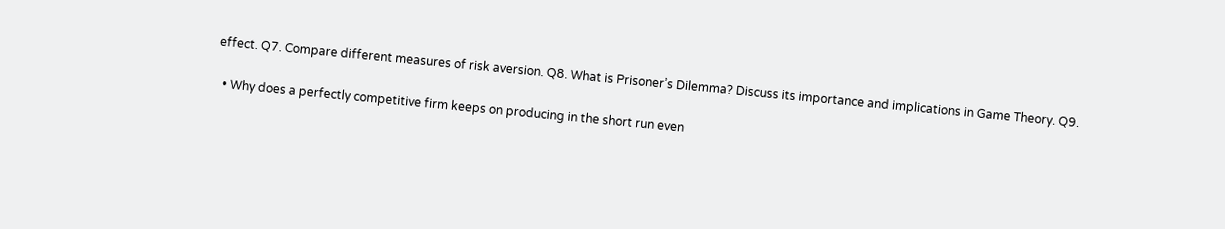effect. Q7. Compare different measures of risk aversion. Q8. What is Prisoner’s Dilemma? Discuss its importance and implications in Game Theory. Q9.

  • Why does a perfectly competitive firm keeps on producing in the short run even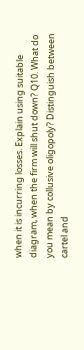when it is incurring losses. Explain using suitable diagram, when the firm will shut down? Q10. What do you mean by collusive oligopoly? Distinguish between cartel and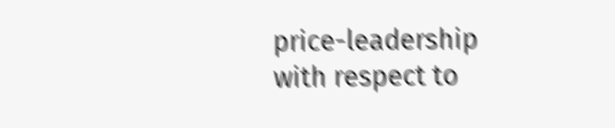price-leadership with respect to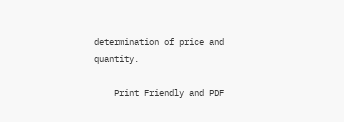determination of price and quantity.

    Print Friendly and PDF